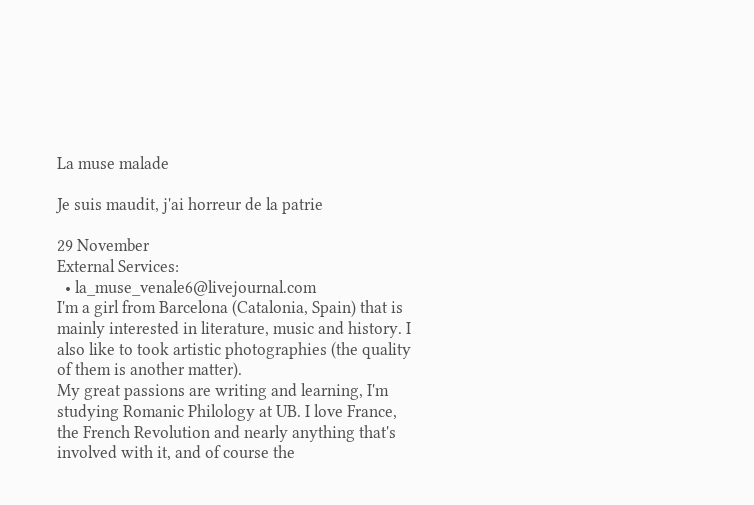La muse malade

Je suis maudit, j'ai horreur de la patrie

29 November
External Services:
  • la_muse_venale6@livejournal.com
I'm a girl from Barcelona (Catalonia, Spain) that is mainly interested in literature, music and history. I also like to took artistic photographies (the quality of them is another matter).
My great passions are writing and learning, I'm studying Romanic Philology at UB. I love France, the French Revolution and nearly anything that's involved with it, and of course the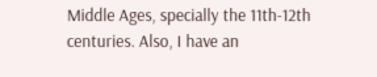Middle Ages, specially the 11th-12th centuries. Also, I have an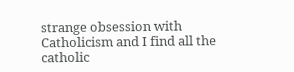strange obsession with Catholicism and I find all the catholic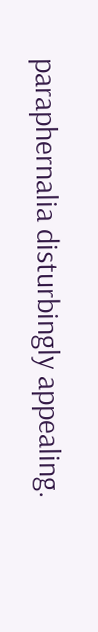paraphernalia disturbingly appealing.